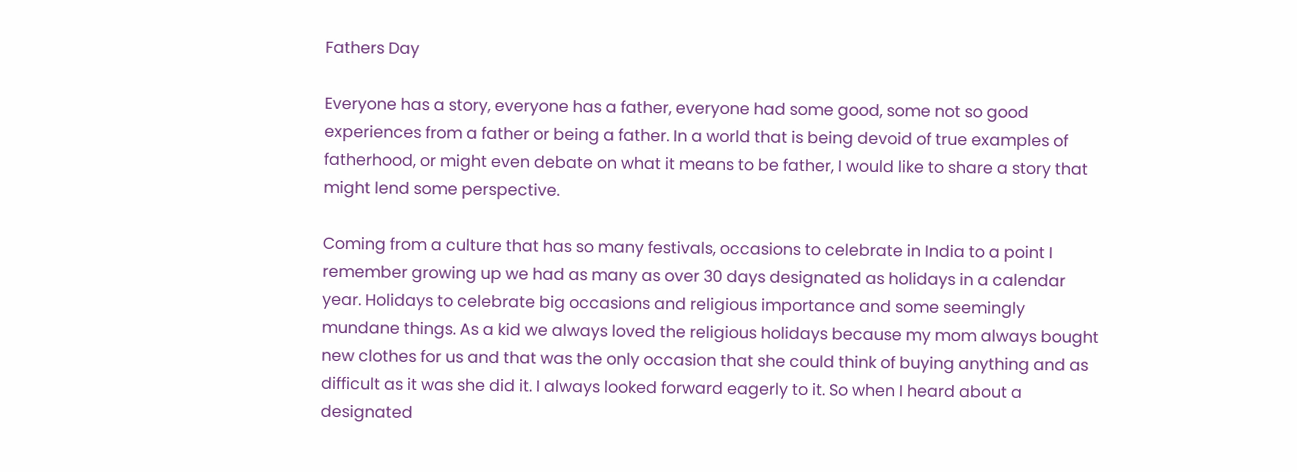Fathers Day

Everyone has a story, everyone has a father, everyone had some good, some not so good experiences from a father or being a father. In a world that is being devoid of true examples of fatherhood, or might even debate on what it means to be father, I would like to share a story that might lend some perspective.

Coming from a culture that has so many festivals, occasions to celebrate in India to a point I remember growing up we had as many as over 30 days designated as holidays in a calendar year. Holidays to celebrate big occasions and religious importance and some seemingly mundane things. As a kid we always loved the religious holidays because my mom always bought new clothes for us and that was the only occasion that she could think of buying anything and as difficult as it was she did it. I always looked forward eagerly to it. So when I heard about a designated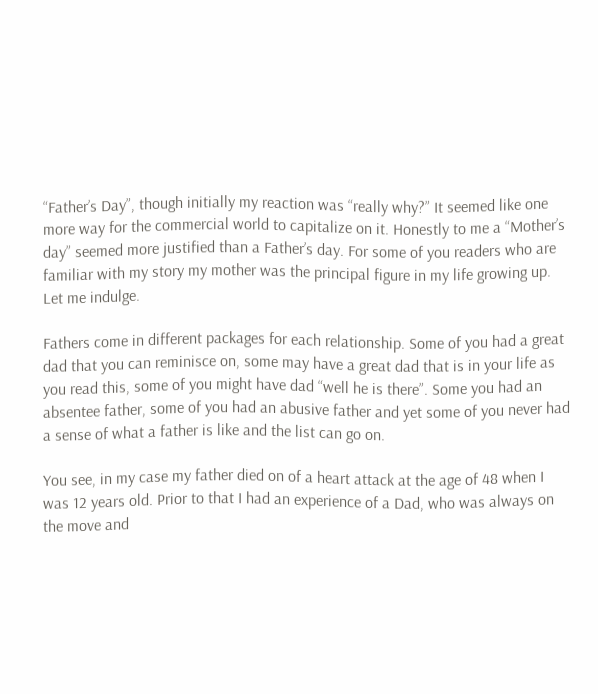“Father’s Day”, though initially my reaction was “really why?” It seemed like one more way for the commercial world to capitalize on it. Honestly to me a “Mother’s day” seemed more justified than a Father’s day. For some of you readers who are familiar with my story my mother was the principal figure in my life growing up. Let me indulge.

Fathers come in different packages for each relationship. Some of you had a great dad that you can reminisce on, some may have a great dad that is in your life as you read this, some of you might have dad “well he is there”. Some you had an absentee father, some of you had an abusive father and yet some of you never had a sense of what a father is like and the list can go on.

You see, in my case my father died on of a heart attack at the age of 48 when I was 12 years old. Prior to that I had an experience of a Dad, who was always on the move and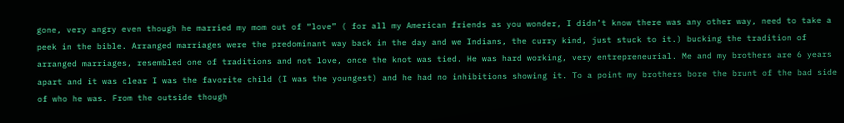gone, very angry even though he married my mom out of “love” ( for all my American friends as you wonder, I didn’t know there was any other way, need to take a peek in the bible. Arranged marriages were the predominant way back in the day and we Indians, the curry kind, just stuck to it.) bucking the tradition of arranged marriages, resembled one of traditions and not love, once the knot was tied. He was hard working, very entrepreneurial. Me and my brothers are 6 years apart and it was clear I was the favorite child (I was the youngest) and he had no inhibitions showing it. To a point my brothers bore the brunt of the bad side of who he was. From the outside though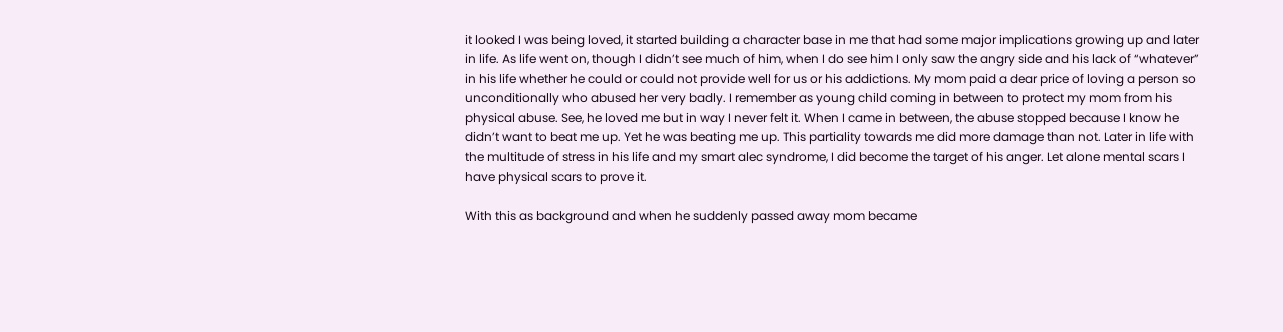it looked I was being loved, it started building a character base in me that had some major implications growing up and later in life. As life went on, though I didn’t see much of him, when I do see him I only saw the angry side and his lack of “whatever”  in his life whether he could or could not provide well for us or his addictions. My mom paid a dear price of loving a person so unconditionally who abused her very badly. I remember as young child coming in between to protect my mom from his physical abuse. See, he loved me but in way I never felt it. When I came in between, the abuse stopped because I know he didn’t want to beat me up. Yet he was beating me up. This partiality towards me did more damage than not. Later in life with the multitude of stress in his life and my smart alec syndrome, I did become the target of his anger. Let alone mental scars I have physical scars to prove it.

With this as background and when he suddenly passed away mom became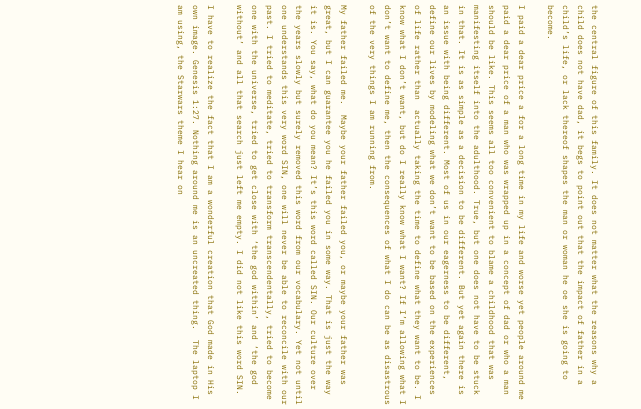the central figure of this family. It does not matter what the reasons why a child does not have dad, it begs to point out that the impact of father in a child’s life, or lack thereof shapes the man or woman he oe she is going to become.

I paid a dear price a for a long time in my life and worse yet people around me paid a dear price of a man who was wrapped up in a concept of dad or who a man should be like. This seems all too convenient to blame a childhood that was manifesting itself into the adulthood. True, but one does not have to be stuck in that. It is as simple as a decision to be different. But yet again there is an issue with being different. Most of us in our eagerness to be different, define our lives by modeling what we don’t want to be based on the experiences of life rather than  actually taking the time to define what they want to be. I know what I don’t want, but do I really know what I want? If I’m allowing what I don’t want to define me, then the consequences of what I do can be as disastrous of the very things I am running from.

My father failed me.  Maybe your father failed you, or maybe your father was great, but I can guarantee you he failed you in some way. That is just the way it is. You say, what do you mean? It’s this word called SIN. Our culture over the years slowly but surely removed this word from our vocabulary. Yet not until one understands this very word SIN, one will never be able to reconcile with our past. I tried to meditate, tried to transform transcendentally, tried to become one with the universe, tried to get close with ‘the god within’ and ‘the god without’ and all that search just left me empty. I did not like this word SIN.

I have to realize the fact that I am a wonderful creation that God made in His own image. Genesis 1:27. Nothing around me is an uncreated thing.  The laptop I am using, the Starwars theme I hear on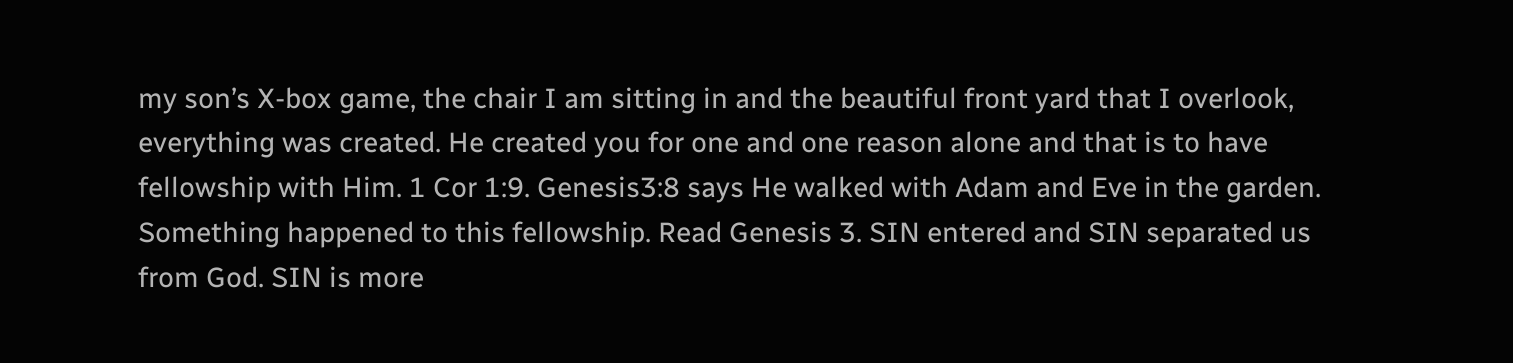my son’s X-box game, the chair I am sitting in and the beautiful front yard that I overlook, everything was created. He created you for one and one reason alone and that is to have fellowship with Him. 1 Cor 1:9. Genesis3:8 says He walked with Adam and Eve in the garden. Something happened to this fellowship. Read Genesis 3. SIN entered and SIN separated us from God. SIN is more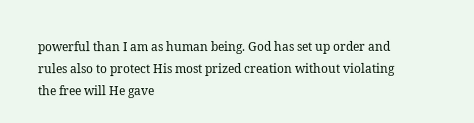powerful than I am as human being. God has set up order and rules also to protect His most prized creation without violating the free will He gave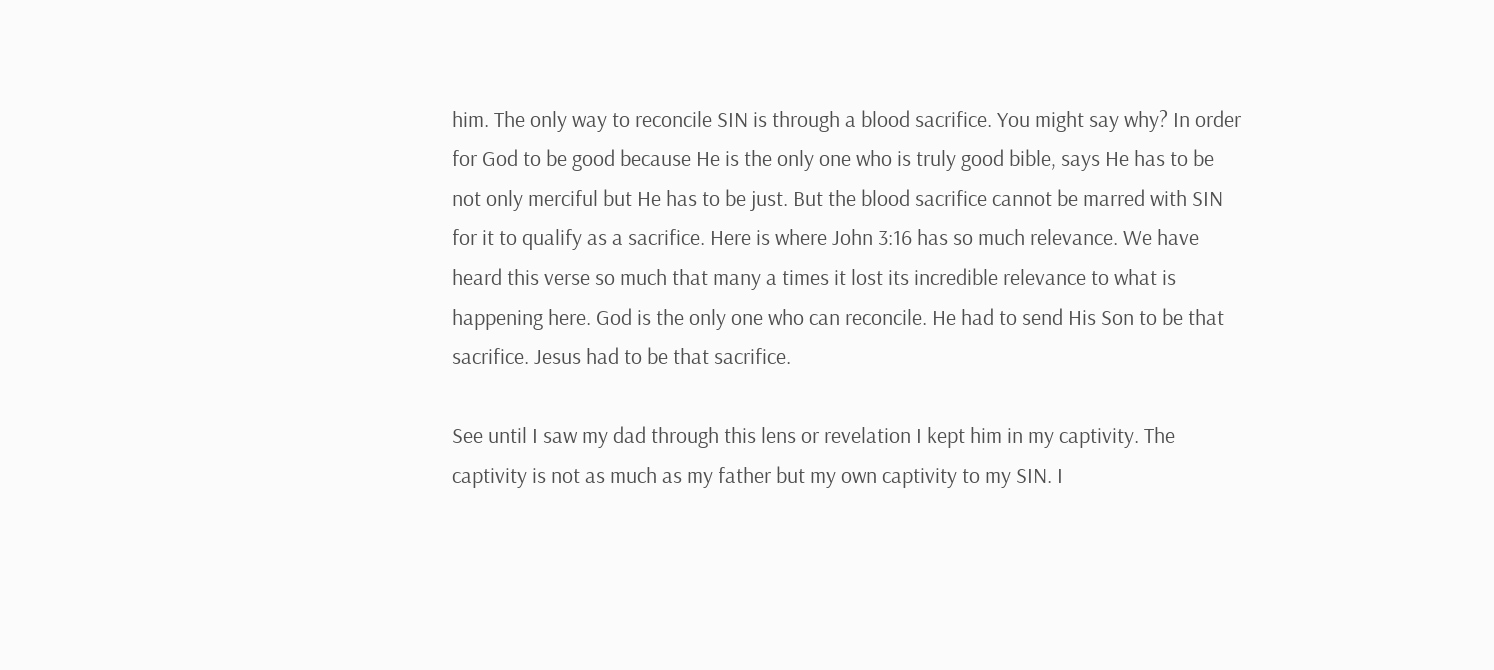him. The only way to reconcile SIN is through a blood sacrifice. You might say why? In order for God to be good because He is the only one who is truly good bible, says He has to be not only merciful but He has to be just. But the blood sacrifice cannot be marred with SIN for it to qualify as a sacrifice. Here is where John 3:16 has so much relevance. We have heard this verse so much that many a times it lost its incredible relevance to what is happening here. God is the only one who can reconcile. He had to send His Son to be that sacrifice. Jesus had to be that sacrifice.

See until I saw my dad through this lens or revelation I kept him in my captivity. The captivity is not as much as my father but my own captivity to my SIN. I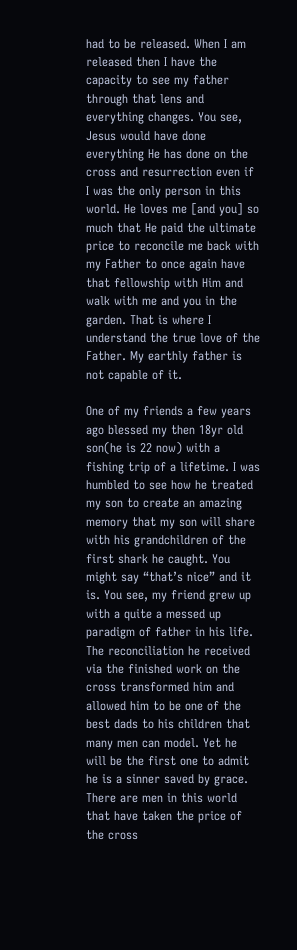had to be released. When I am released then I have the capacity to see my father through that lens and everything changes. You see, Jesus would have done everything He has done on the cross and resurrection even if I was the only person in this world. He loves me [and you] so much that He paid the ultimate price to reconcile me back with my Father to once again have that fellowship with Him and walk with me and you in the garden. That is where I understand the true love of the Father. My earthly father is not capable of it.

One of my friends a few years ago blessed my then 18yr old son(he is 22 now) with a fishing trip of a lifetime. I was humbled to see how he treated my son to create an amazing memory that my son will share with his grandchildren of the first shark he caught. You might say “that’s nice” and it is. You see, my friend grew up with a quite a messed up paradigm of father in his life. The reconciliation he received via the finished work on the cross transformed him and allowed him to be one of the best dads to his children that many men can model. Yet he will be the first one to admit he is a sinner saved by grace. There are men in this world that have taken the price of the cross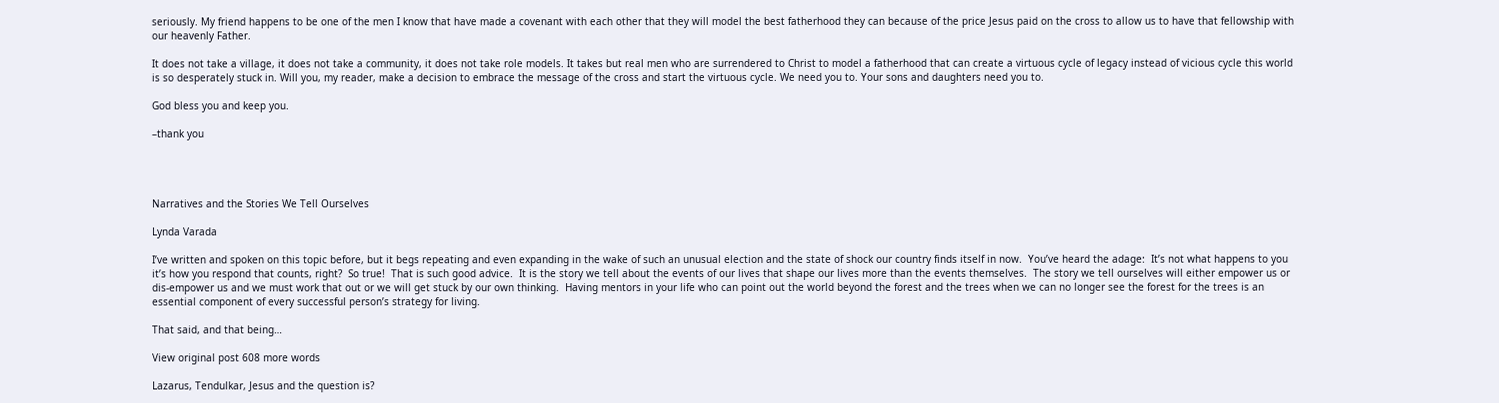seriously. My friend happens to be one of the men I know that have made a covenant with each other that they will model the best fatherhood they can because of the price Jesus paid on the cross to allow us to have that fellowship with our heavenly Father.

It does not take a village, it does not take a community, it does not take role models. It takes but real men who are surrendered to Christ to model a fatherhood that can create a virtuous cycle of legacy instead of vicious cycle this world is so desperately stuck in. Will you, my reader, make a decision to embrace the message of the cross and start the virtuous cycle. We need you to. Your sons and daughters need you to.

God bless you and keep you.

–thank you




Narratives and the Stories We Tell Ourselves

Lynda Varada

I’ve written and spoken on this topic before, but it begs repeating and even expanding in the wake of such an unusual election and the state of shock our country finds itself in now.  You’ve heard the adage:  It’s not what happens to you it’s how you respond that counts, right?  So true!  That is such good advice.  It is the story we tell about the events of our lives that shape our lives more than the events themselves.  The story we tell ourselves will either empower us or dis-empower us and we must work that out or we will get stuck by our own thinking.  Having mentors in your life who can point out the world beyond the forest and the trees when we can no longer see the forest for the trees is an essential component of every successful person’s strategy for living.

That said, and that being…

View original post 608 more words

Lazarus, Tendulkar, Jesus and the question is?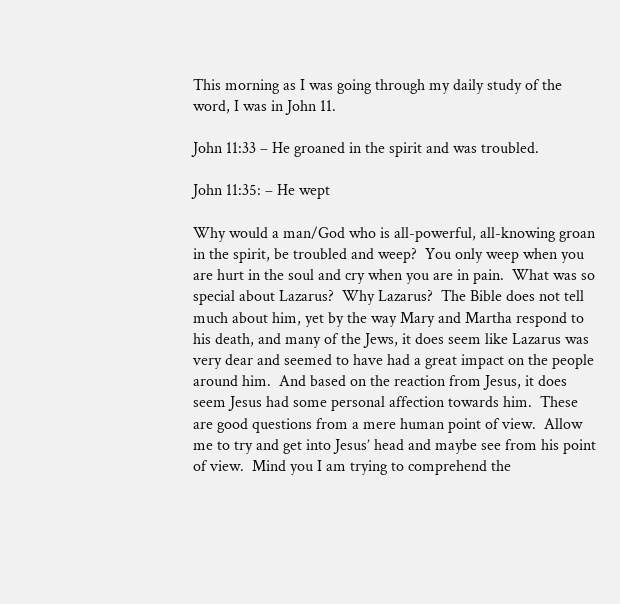This morning as I was going through my daily study of the word, I was in John 11.

John 11:33 – He groaned in the spirit and was troubled.

John 11:35: – He wept

Why would a man/God who is all-powerful, all-knowing groan in the spirit, be troubled and weep?  You only weep when you are hurt in the soul and cry when you are in pain.  What was so special about Lazarus?  Why Lazarus?  The Bible does not tell much about him, yet by the way Mary and Martha respond to his death, and many of the Jews, it does seem like Lazarus was very dear and seemed to have had a great impact on the people around him.  And based on the reaction from Jesus, it does seem Jesus had some personal affection towards him.  These are good questions from a mere human point of view.  Allow me to try and get into Jesus’ head and maybe see from his point of view.  Mind you I am trying to comprehend the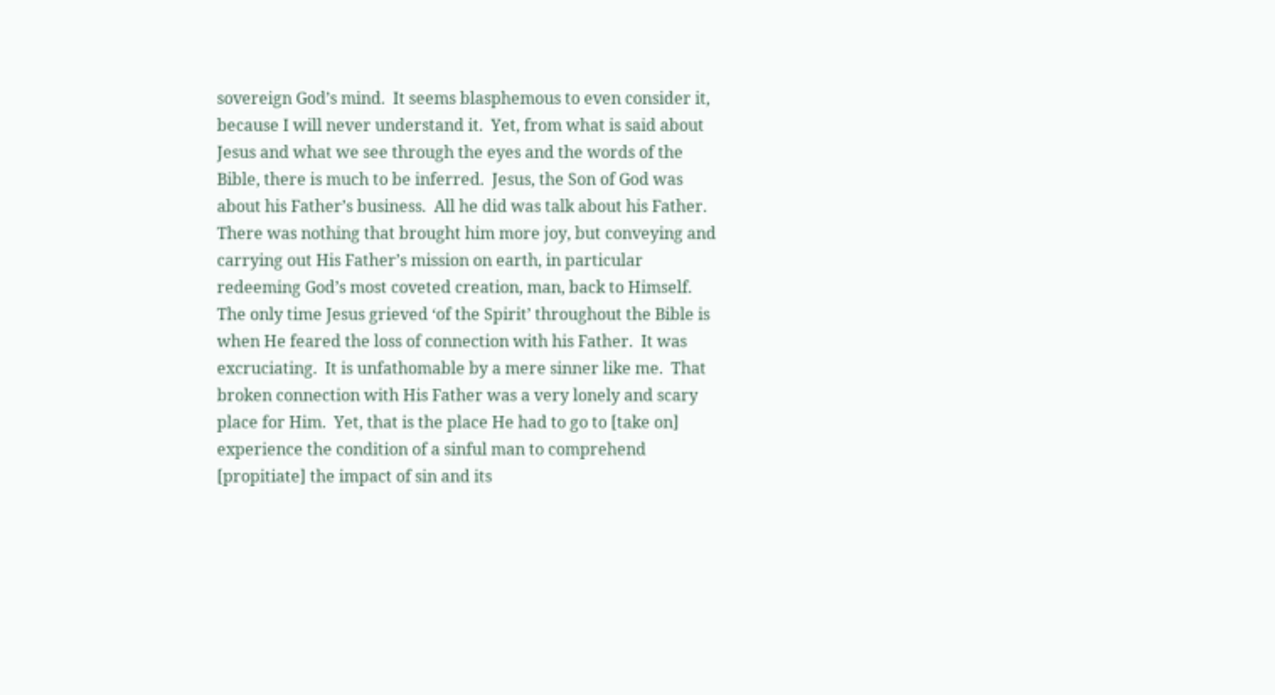sovereign God’s mind.  It seems blasphemous to even consider it, because I will never understand it.  Yet, from what is said about Jesus and what we see through the eyes and the words of the Bible, there is much to be inferred.  Jesus, the Son of God was about his Father’s business.  All he did was talk about his Father.  There was nothing that brought him more joy, but conveying and carrying out His Father’s mission on earth, in particular redeeming God’s most coveted creation, man, back to Himself.  The only time Jesus grieved ‘of the Spirit’ throughout the Bible is when He feared the loss of connection with his Father.  It was excruciating.  It is unfathomable by a mere sinner like me.  That broken connection with His Father was a very lonely and scary place for Him.  Yet, that is the place He had to go to [take on] experience the condition of a sinful man to comprehend [propitiate] the impact of sin and its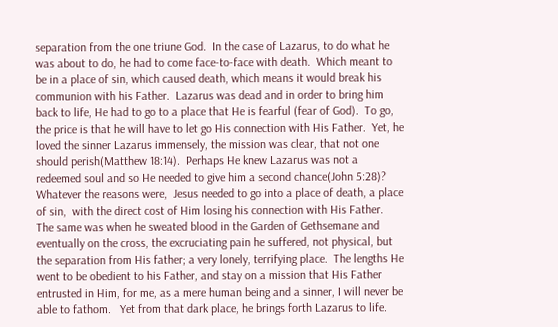separation from the one triune God.  In the case of Lazarus, to do what he was about to do, he had to come face-to-face with death.  Which meant to be in a place of sin, which caused death, which means it would break his communion with his Father.  Lazarus was dead and in order to bring him back to life, He had to go to a place that He is fearful (fear of God).  To go, the price is that he will have to let go His connection with His Father.  Yet, he loved the sinner Lazarus immensely, the mission was clear, that not one should perish(Matthew 18:14).  Perhaps He knew Lazarus was not a redeemed soul and so He needed to give him a second chance(John 5:28)?  Whatever the reasons were,  Jesus needed to go into a place of death, a place of sin,  with the direct cost of Him losing his connection with His Father.  The same was when he sweated blood in the Garden of Gethsemane and eventually on the cross, the excruciating pain he suffered, not physical, but the separation from His father; a very lonely, terrifying place.  The lengths He went to be obedient to his Father, and stay on a mission that His Father entrusted in Him, for me, as a mere human being and a sinner, I will never be able to fathom.   Yet from that dark place, he brings forth Lazarus to life.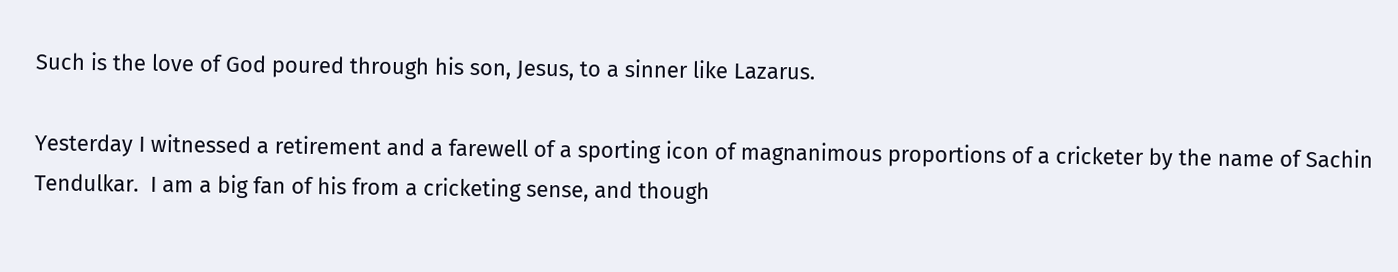Such is the love of God poured through his son, Jesus, to a sinner like Lazarus.

Yesterday I witnessed a retirement and a farewell of a sporting icon of magnanimous proportions of a cricketer by the name of Sachin Tendulkar.  I am a big fan of his from a cricketing sense, and though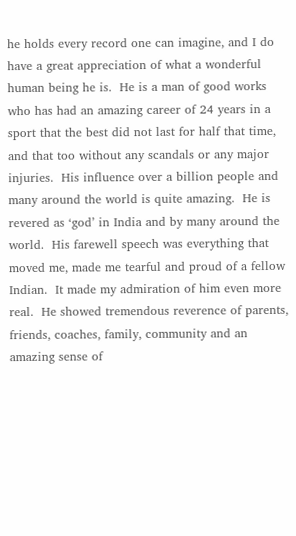he holds every record one can imagine, and I do have a great appreciation of what a wonderful human being he is.  He is a man of good works who has had an amazing career of 24 years in a sport that the best did not last for half that time, and that too without any scandals or any major injuries.  His influence over a billion people and many around the world is quite amazing.  He is revered as ‘god’ in India and by many around the world.  His farewell speech was everything that moved me, made me tearful and proud of a fellow Indian.  It made my admiration of him even more real.  He showed tremendous reverence of parents, friends, coaches, family, community and an amazing sense of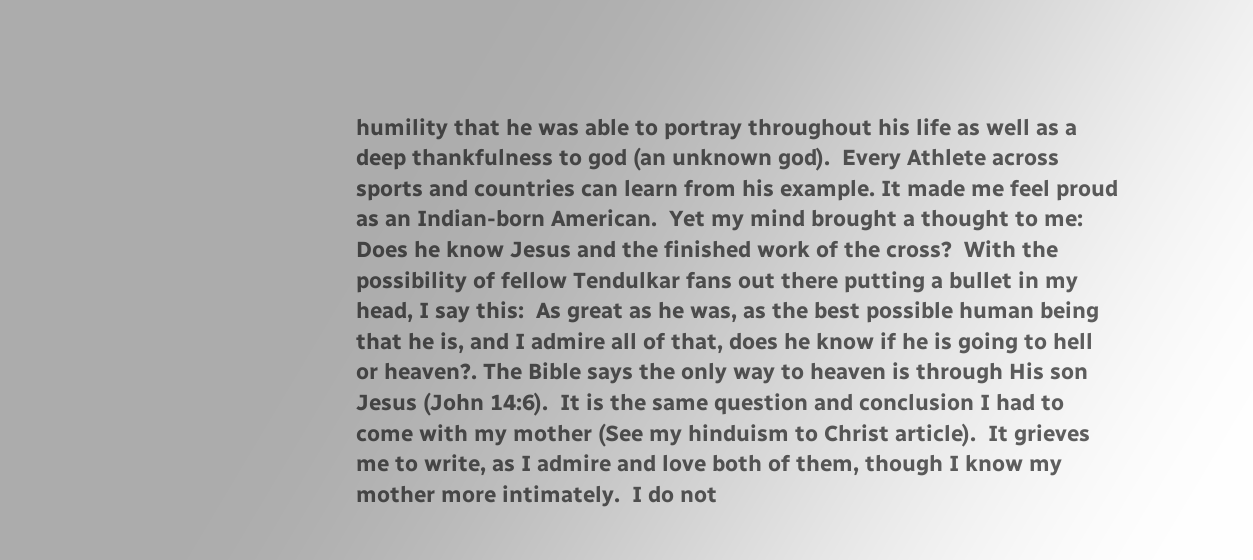humility that he was able to portray throughout his life as well as a deep thankfulness to god (an unknown god).  Every Athlete across sports and countries can learn from his example. It made me feel proud as an Indian-born American.  Yet my mind brought a thought to me:  Does he know Jesus and the finished work of the cross?  With the possibility of fellow Tendulkar fans out there putting a bullet in my head, I say this:  As great as he was, as the best possible human being that he is, and I admire all of that, does he know if he is going to hell or heaven?. The Bible says the only way to heaven is through His son Jesus (John 14:6).  It is the same question and conclusion I had to come with my mother (See my hinduism to Christ article).  It grieves me to write, as I admire and love both of them, though I know my mother more intimately.  I do not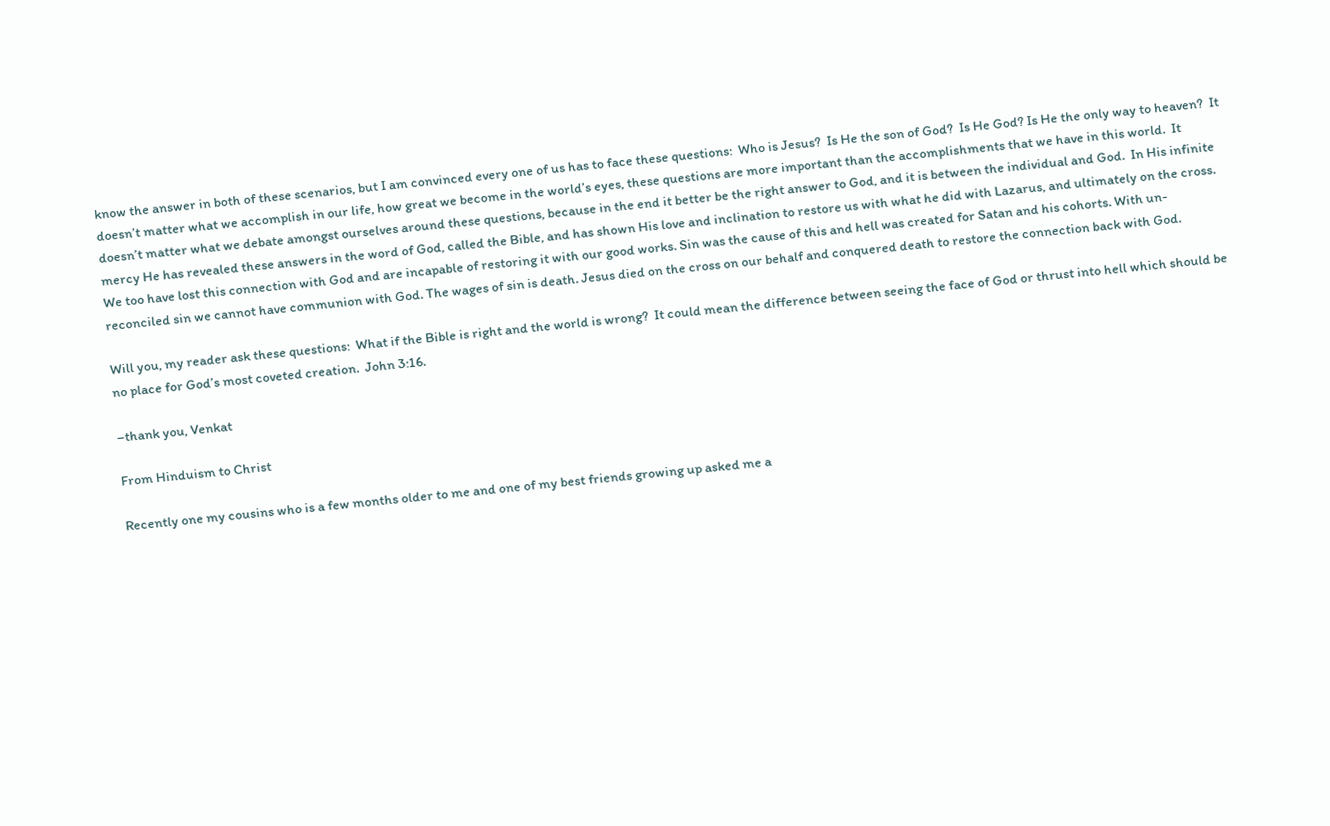know the answer in both of these scenarios, but I am convinced every one of us has to face these questions:  Who is Jesus?  Is He the son of God?  Is He God? Is He the only way to heaven?  It doesn’t matter what we accomplish in our life, how great we become in the world’s eyes, these questions are more important than the accomplishments that we have in this world.  It doesn’t matter what we debate amongst ourselves around these questions, because in the end it better be the right answer to God, and it is between the individual and God.  In His infinite mercy He has revealed these answers in the word of God, called the Bible, and has shown His love and inclination to restore us with what he did with Lazarus, and ultimately on the cross.  We too have lost this connection with God and are incapable of restoring it with our good works. Sin was the cause of this and hell was created for Satan and his cohorts. With un-reconciled sin we cannot have communion with God. The wages of sin is death. Jesus died on the cross on our behalf and conquered death to restore the connection back with God.

Will you, my reader ask these questions:  What if the Bible is right and the world is wrong?  It could mean the difference between seeing the face of God or thrust into hell which should be no place for God’s most coveted creation.  John 3:16.

–thank you, Venkat

From Hinduism to Christ

Recently one my cousins who is a few months older to me and one of my best friends growing up asked me a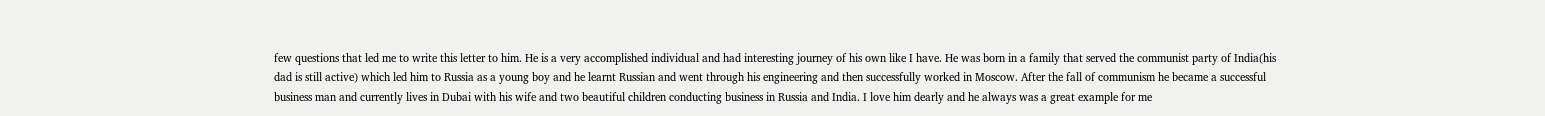few questions that led me to write this letter to him. He is a very accomplished individual and had interesting journey of his own like I have. He was born in a family that served the communist party of India(his dad is still active) which led him to Russia as a young boy and he learnt Russian and went through his engineering and then successfully worked in Moscow. After the fall of communism he became a successful business man and currently lives in Dubai with his wife and two beautiful children conducting business in Russia and India. I love him dearly and he always was a great example for me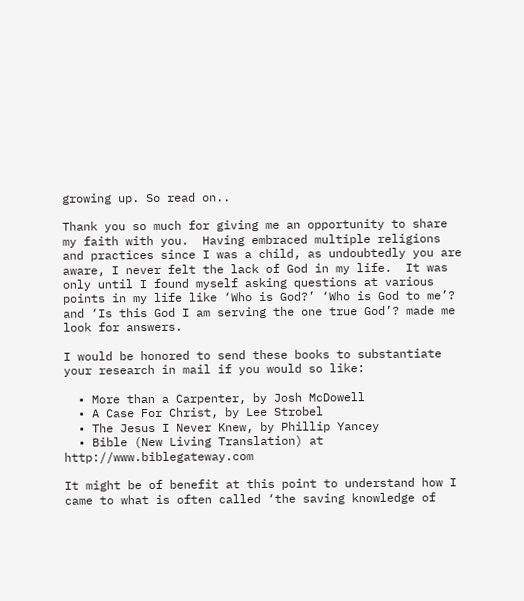growing up. So read on..

Thank you so much for giving me an opportunity to share my faith with you.  Having embraced multiple religions and practices since I was a child, as undoubtedly you are aware, I never felt the lack of God in my life.  It was only until I found myself asking questions at various points in my life like ‘Who is God?’ ‘Who is God to me’? and ‘Is this God I am serving the one true God’? made me look for answers.

I would be honored to send these books to substantiate your research in mail if you would so like:

  • More than a Carpenter, by Josh McDowell
  • A Case For Christ, by Lee Strobel
  • The Jesus I Never Knew, by Phillip Yancey
  • Bible (New Living Translation) at http://www.biblegateway.com

It might be of benefit at this point to understand how I came to what is often called ‘the saving knowledge of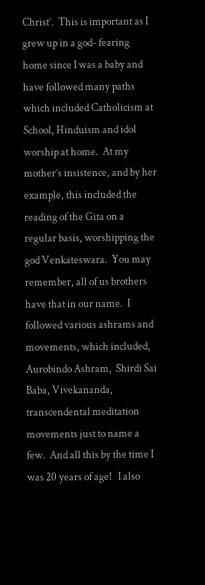Christ’.  This is important as I grew up in a god- fearing home since I was a baby and have followed many paths which included Catholicism at School, Hinduism and idol worship at home.  At my mother’s insistence, and by her example, this included the reading of the Gita on a regular basis, worshipping the god Venkateswara.  You may remember, all of us brothers have that in our name.  I followed various ashrams and movements, which included, Aurobindo Ashram,  Shirdi Sai Baba, Vivekananda, transcendental meditation movements just to name a few.  And all this by the time I was 20 years of age!   I also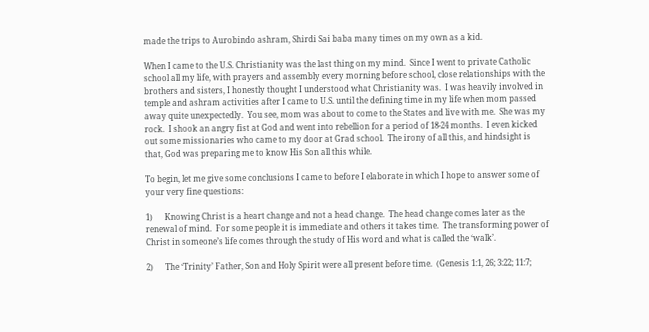made the trips to Aurobindo ashram, Shirdi Sai baba many times on my own as a kid.

When I came to the U.S. Christianity was the last thing on my mind.  Since I went to private Catholic school all my life, with prayers and assembly every morning before school, close relationships with the brothers and sisters, I honestly thought I understood what Christianity was.  I was heavily involved in temple and ashram activities after I came to U.S. until the defining time in my life when mom passed away quite unexpectedly.  You see, mom was about to come to the States and live with me.  She was my rock.  I shook an angry fist at God and went into rebellion for a period of 18-24 months.  I even kicked out some missionaries who came to my door at Grad school.  The irony of all this, and hindsight is that, God was preparing me to know His Son all this while.

To begin, let me give some conclusions I came to before I elaborate in which I hope to answer some of your very fine questions:

1)      Knowing Christ is a heart change and not a head change.  The head change comes later as the renewal of mind.  For some people it is immediate and others it takes time.  The transforming power of Christ in someone’s life comes through the study of His word and what is called the ‘walk’.

2)      The ‘Trinity’ Father, Son and Holy Spirit were all present before time.  (Genesis 1:1, 26; 3:22; 11:7;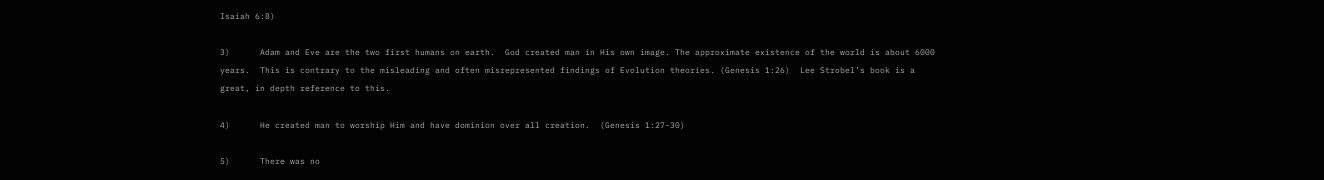Isaiah 6:8)

3)      Adam and Eve are the two first humans on earth.  God created man in His own image. The approximate existence of the world is about 6000 years.  This is contrary to the misleading and often misrepresented findings of Evolution theories. (Genesis 1:26)  Lee Strobel’s book is a great, in depth reference to this.

4)      He created man to worship Him and have dominion over all creation.  (Genesis 1:27-30)

5)      There was no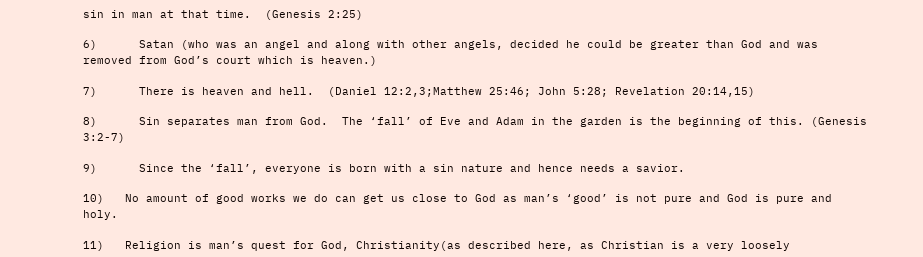sin in man at that time.  (Genesis 2:25)

6)      Satan (who was an angel and along with other angels, decided he could be greater than God and was removed from God’s court which is heaven.)

7)      There is heaven and hell.  (Daniel 12:2,3;Matthew 25:46; John 5:28; Revelation 20:14,15)

8)      Sin separates man from God.  The ‘fall’ of Eve and Adam in the garden is the beginning of this. (Genesis 3:2-7)

9)      Since the ‘fall’, everyone is born with a sin nature and hence needs a savior.

10)   No amount of good works we do can get us close to God as man’s ‘good’ is not pure and God is pure and holy.

11)   Religion is man’s quest for God, Christianity(as described here, as Christian is a very loosely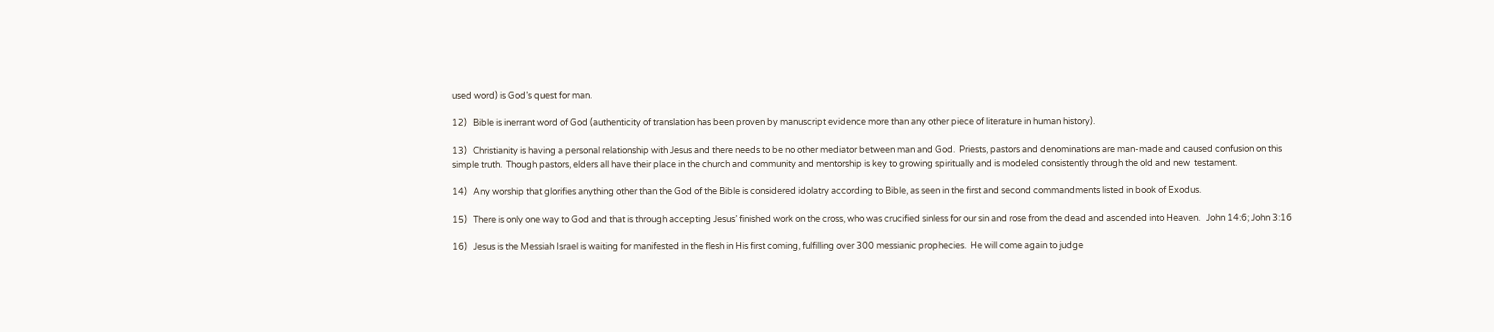used word) is God’s quest for man.

12)   Bible is inerrant word of God (authenticity of translation has been proven by manuscript evidence more than any other piece of literature in human history).

13)   Christianity is having a personal relationship with Jesus and there needs to be no other mediator between man and God.  Priests, pastors and denominations are man-made and caused confusion on this simple truth.  Though pastors, elders all have their place in the church and community and mentorship is key to growing spiritually and is modeled consistently through the old and new  testament.

14)   Any worship that glorifies anything other than the God of the Bible is considered idolatry according to Bible, as seen in the first and second commandments listed in book of Exodus.

15)   There is only one way to God and that is through accepting Jesus’ finished work on the cross, who was crucified sinless for our sin and rose from the dead and ascended into Heaven.   John 14:6; John 3:16

16)   Jesus is the Messiah Israel is waiting for manifested in the flesh in His first coming, fulfilling over 300 messianic prophecies.  He will come again to judge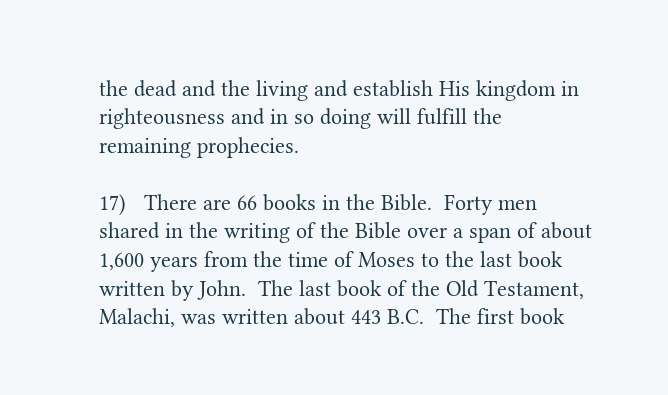the dead and the living and establish His kingdom in righteousness and in so doing will fulfill the remaining prophecies.

17)   There are 66 books in the Bible.  Forty men shared in the writing of the Bible over a span of about 1,600 years from the time of Moses to the last book written by John.  The last book of the Old Testament, Malachi, was written about 443 B.C.  The first book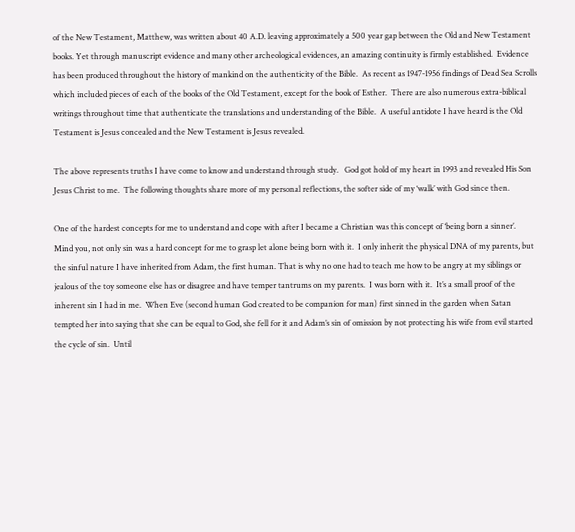of the New Testament, Matthew, was written about 40 A.D. leaving approximately a 500 year gap between the Old and New Testament books. Yet through manuscript evidence and many other archeological evidences, an amazing continuity is firmly established.  Evidence has been produced throughout the history of mankind on the authenticity of the Bible.  As recent as 1947-1956 findings of Dead Sea Scrolls which included pieces of each of the books of the Old Testament, except for the book of Esther.  There are also numerous extra-biblical writings throughout time that authenticate the translations and understanding of the Bible.  A useful antidote I have heard is the Old Testament is Jesus concealed and the New Testament is Jesus revealed.

The above represents truths I have come to know and understand through study.   God got hold of my heart in 1993 and revealed His Son Jesus Christ to me.  The following thoughts share more of my personal reflections, the softer side of my ‘walk’ with God since then.

One of the hardest concepts for me to understand and cope with after I became a Christian was this concept of ‘being born a sinner’.  Mind you, not only sin was a hard concept for me to grasp let alone being born with it.  I only inherit the physical DNA of my parents, but the sinful nature I have inherited from Adam, the first human. That is why no one had to teach me how to be angry at my siblings or jealous of the toy someone else has or disagree and have temper tantrums on my parents.  I was born with it.  It’s a small proof of the inherent sin I had in me.  When Eve (second human God created to be companion for man) first sinned in the garden when Satan tempted her into saying that she can be equal to God, she fell for it and Adam’s sin of omission by not protecting his wife from evil started the cycle of sin.  Until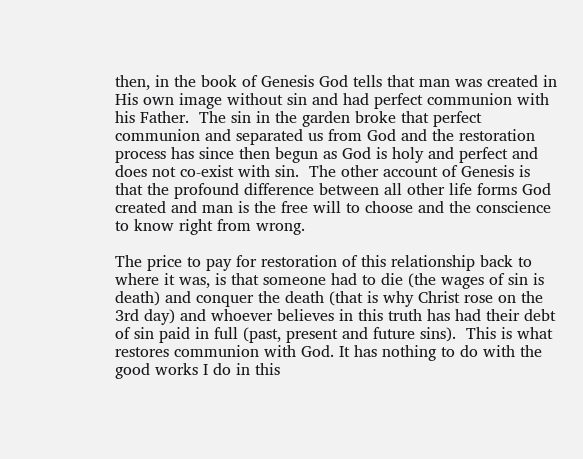then, in the book of Genesis God tells that man was created in His own image without sin and had perfect communion with his Father.  The sin in the garden broke that perfect communion and separated us from God and the restoration process has since then begun as God is holy and perfect and does not co-exist with sin.  The other account of Genesis is that the profound difference between all other life forms God created and man is the free will to choose and the conscience to know right from wrong.

The price to pay for restoration of this relationship back to where it was, is that someone had to die (the wages of sin is death) and conquer the death (that is why Christ rose on the 3rd day) and whoever believes in this truth has had their debt of sin paid in full (past, present and future sins).  This is what restores communion with God. It has nothing to do with the good works I do in this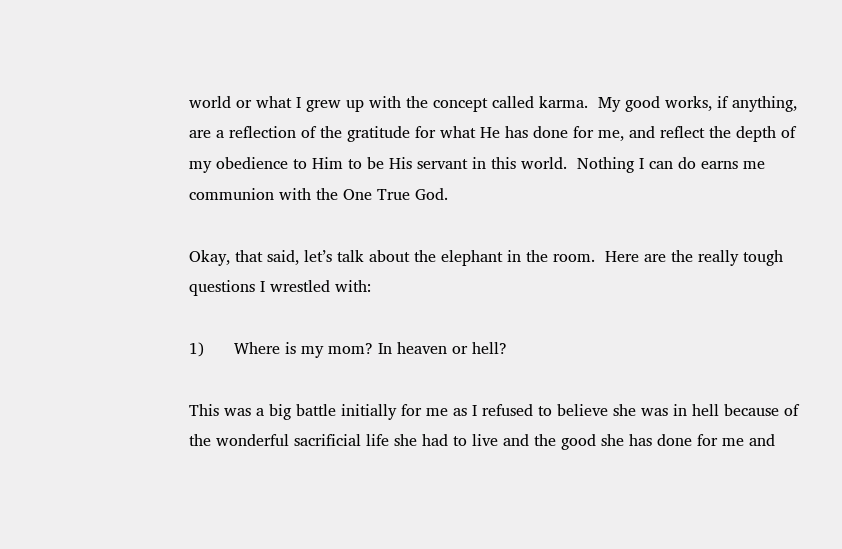world or what I grew up with the concept called karma.  My good works, if anything, are a reflection of the gratitude for what He has done for me, and reflect the depth of my obedience to Him to be His servant in this world.  Nothing I can do earns me communion with the One True God.

Okay, that said, let’s talk about the elephant in the room.  Here are the really tough questions I wrestled with:

1)      Where is my mom? In heaven or hell?

This was a big battle initially for me as I refused to believe she was in hell because of the wonderful sacrificial life she had to live and the good she has done for me and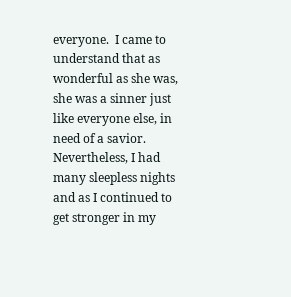everyone.  I came to understand that as wonderful as she was, she was a sinner just like everyone else, in need of a savior. Nevertheless, I had many sleepless nights and as I continued to get stronger in my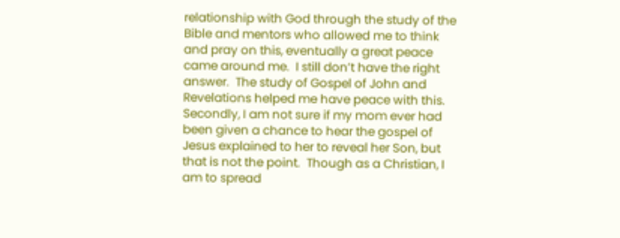relationship with God through the study of the Bible and mentors who allowed me to think and pray on this, eventually a great peace came around me.  I still don’t have the right answer.  The study of Gospel of John and Revelations helped me have peace with this. Secondly, I am not sure if my mom ever had been given a chance to hear the gospel of Jesus explained to her to reveal her Son, but that is not the point.  Though as a Christian, I am to spread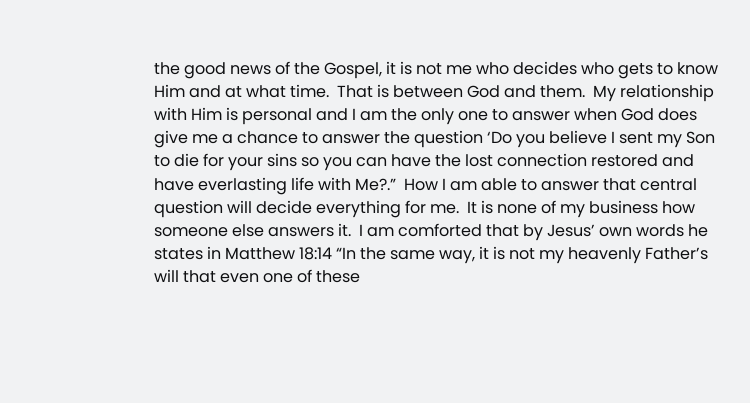the good news of the Gospel, it is not me who decides who gets to know Him and at what time.  That is between God and them.  My relationship with Him is personal and I am the only one to answer when God does give me a chance to answer the question ‘Do you believe I sent my Son to die for your sins so you can have the lost connection restored and have everlasting life with Me?.”  How I am able to answer that central question will decide everything for me.  It is none of my business how someone else answers it.  I am comforted that by Jesus’ own words he states in Matthew 18:14 “In the same way, it is not my heavenly Father’s will that even one of these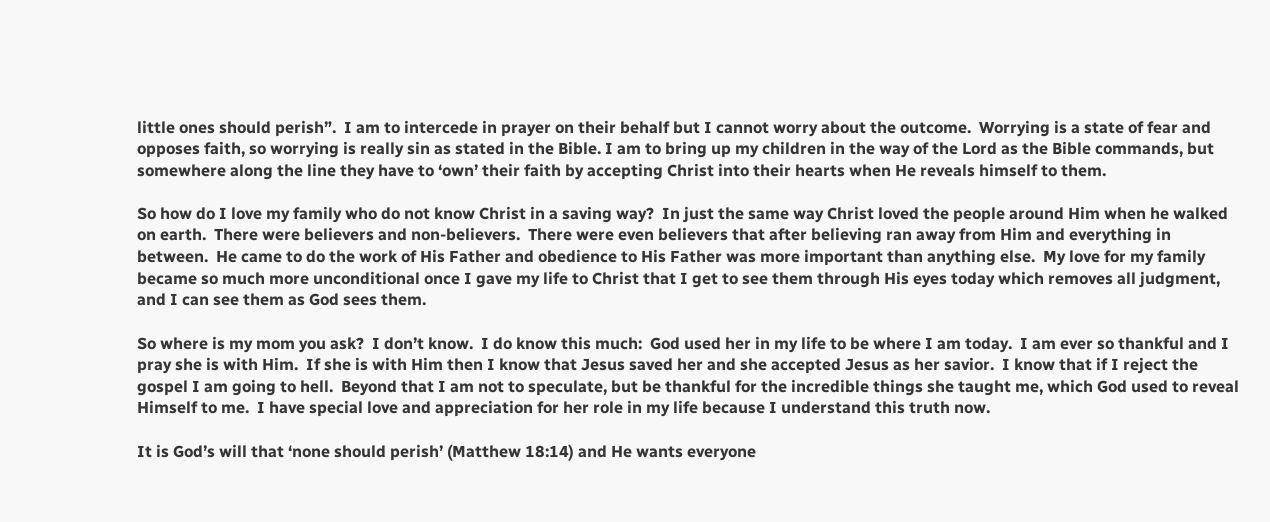little ones should perish”.  I am to intercede in prayer on their behalf but I cannot worry about the outcome.  Worrying is a state of fear and opposes faith, so worrying is really sin as stated in the Bible. I am to bring up my children in the way of the Lord as the Bible commands, but somewhere along the line they have to ‘own’ their faith by accepting Christ into their hearts when He reveals himself to them.

So how do I love my family who do not know Christ in a saving way?  In just the same way Christ loved the people around Him when he walked on earth.  There were believers and non-believers.  There were even believers that after believing ran away from Him and everything in between.  He came to do the work of His Father and obedience to His Father was more important than anything else.  My love for my family became so much more unconditional once I gave my life to Christ that I get to see them through His eyes today which removes all judgment, and I can see them as God sees them.

So where is my mom you ask?  I don’t know.  I do know this much:  God used her in my life to be where I am today.  I am ever so thankful and I pray she is with Him.  If she is with Him then I know that Jesus saved her and she accepted Jesus as her savior.  I know that if I reject the gospel I am going to hell.  Beyond that I am not to speculate, but be thankful for the incredible things she taught me, which God used to reveal Himself to me.  I have special love and appreciation for her role in my life because I understand this truth now.

It is God’s will that ‘none should perish’ (Matthew 18:14) and He wants everyone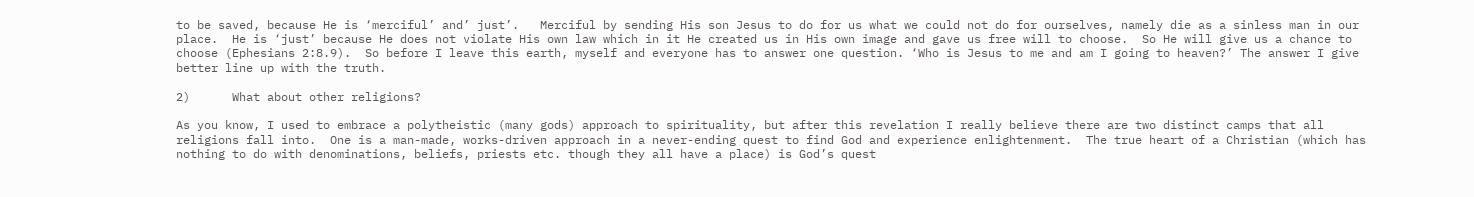to be saved, because He is ‘merciful’ and’ just’.   Merciful by sending His son Jesus to do for us what we could not do for ourselves, namely die as a sinless man in our place.  He is ‘just’ because He does not violate His own law which in it He created us in His own image and gave us free will to choose.  So He will give us a chance to choose (Ephesians 2:8.9).  So before I leave this earth, myself and everyone has to answer one question. ‘Who is Jesus to me and am I going to heaven?’ The answer I give better line up with the truth.

2)      What about other religions?

As you know, I used to embrace a polytheistic (many gods) approach to spirituality, but after this revelation I really believe there are two distinct camps that all religions fall into.  One is a man-made, works-driven approach in a never-ending quest to find God and experience enlightenment.  The true heart of a Christian (which has nothing to do with denominations, beliefs, priests etc. though they all have a place) is God’s quest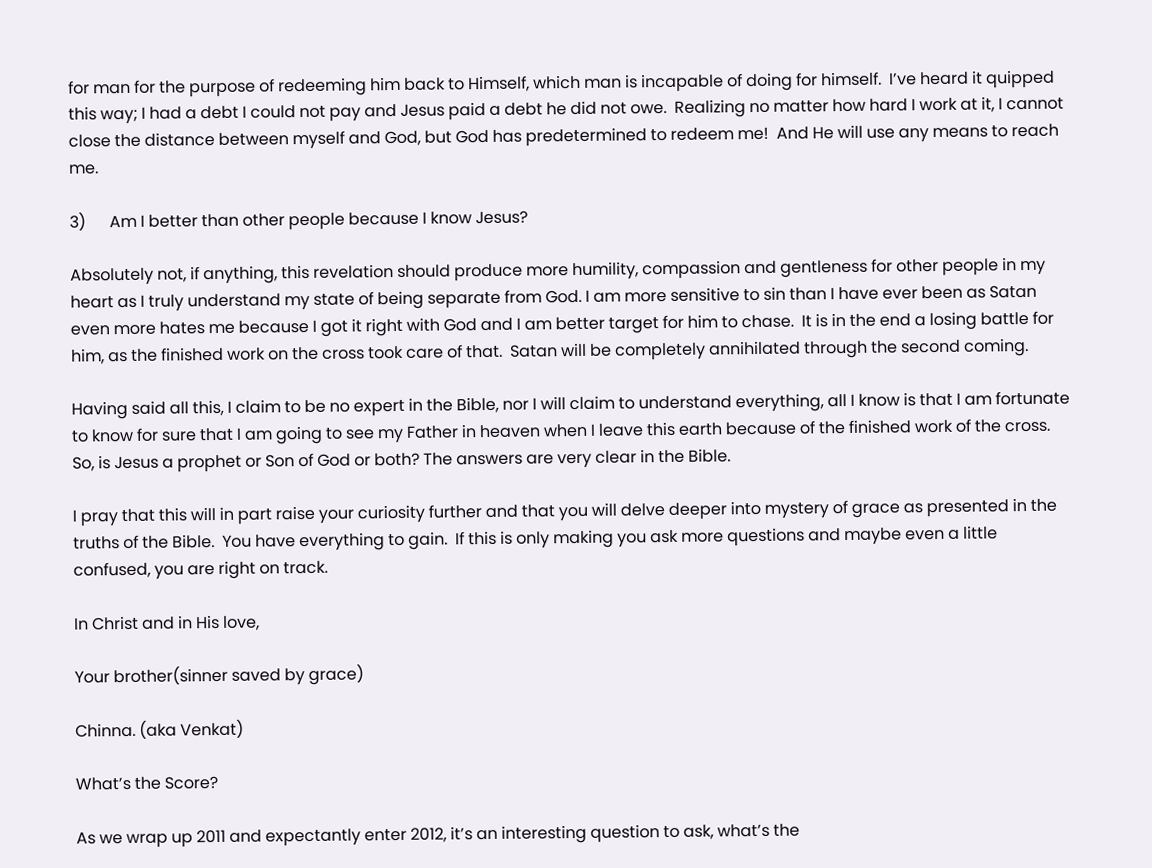for man for the purpose of redeeming him back to Himself, which man is incapable of doing for himself.  I’ve heard it quipped this way; I had a debt I could not pay and Jesus paid a debt he did not owe.  Realizing no matter how hard I work at it, I cannot close the distance between myself and God, but God has predetermined to redeem me!  And He will use any means to reach me.

3)      Am I better than other people because I know Jesus?

Absolutely not, if anything, this revelation should produce more humility, compassion and gentleness for other people in my heart as I truly understand my state of being separate from God. I am more sensitive to sin than I have ever been as Satan even more hates me because I got it right with God and I am better target for him to chase.  It is in the end a losing battle for him, as the finished work on the cross took care of that.  Satan will be completely annihilated through the second coming.

Having said all this, I claim to be no expert in the Bible, nor I will claim to understand everything, all I know is that I am fortunate to know for sure that I am going to see my Father in heaven when I leave this earth because of the finished work of the cross. So, is Jesus a prophet or Son of God or both? The answers are very clear in the Bible.

I pray that this will in part raise your curiosity further and that you will delve deeper into mystery of grace as presented in the truths of the Bible.  You have everything to gain.  If this is only making you ask more questions and maybe even a little confused, you are right on track.

In Christ and in His love,

Your brother(sinner saved by grace)

Chinna. (aka Venkat)

What’s the Score?

As we wrap up 2011 and expectantly enter 2012, it’s an interesting question to ask, what’s the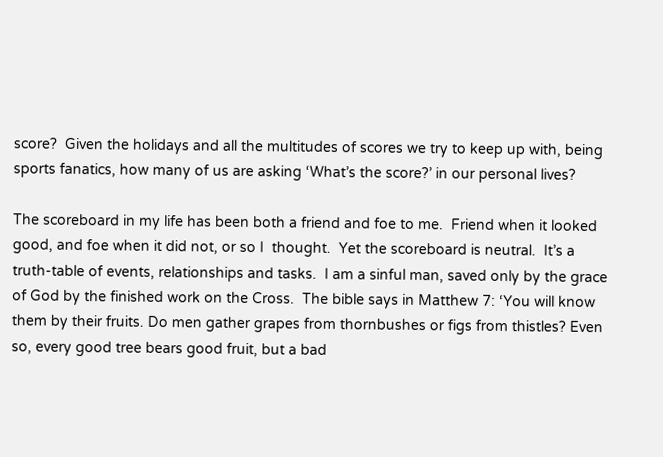score?  Given the holidays and all the multitudes of scores we try to keep up with, being sports fanatics, how many of us are asking ‘What’s the score?’ in our personal lives?

The scoreboard in my life has been both a friend and foe to me.  Friend when it looked good, and foe when it did not, or so I  thought.  Yet the scoreboard is neutral.  It’s a truth-table of events, relationships and tasks.  I am a sinful man, saved only by the grace of God by the finished work on the Cross.  The bible says in Matthew 7: ‘You will know them by their fruits. Do men gather grapes from thornbushes or figs from thistles? Even so, every good tree bears good fruit, but a bad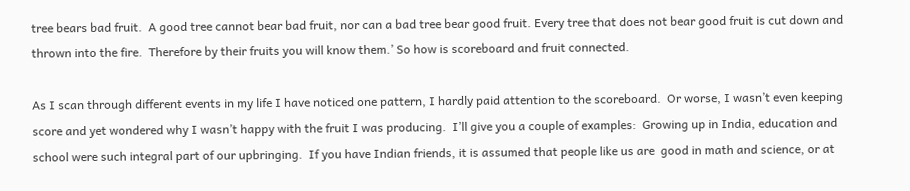tree bears bad fruit.  A good tree cannot bear bad fruit, nor can a bad tree bear good fruit. Every tree that does not bear good fruit is cut down and thrown into the fire.  Therefore by their fruits you will know them.’ So how is scoreboard and fruit connected.

As I scan through different events in my life I have noticed one pattern, I hardly paid attention to the scoreboard.  Or worse, I wasn’t even keeping score and yet wondered why I wasn’t happy with the fruit I was producing.  I’ll give you a couple of examples:  Growing up in India, education and school were such integral part of our upbringing.  If you have Indian friends, it is assumed that people like us are  good in math and science, or at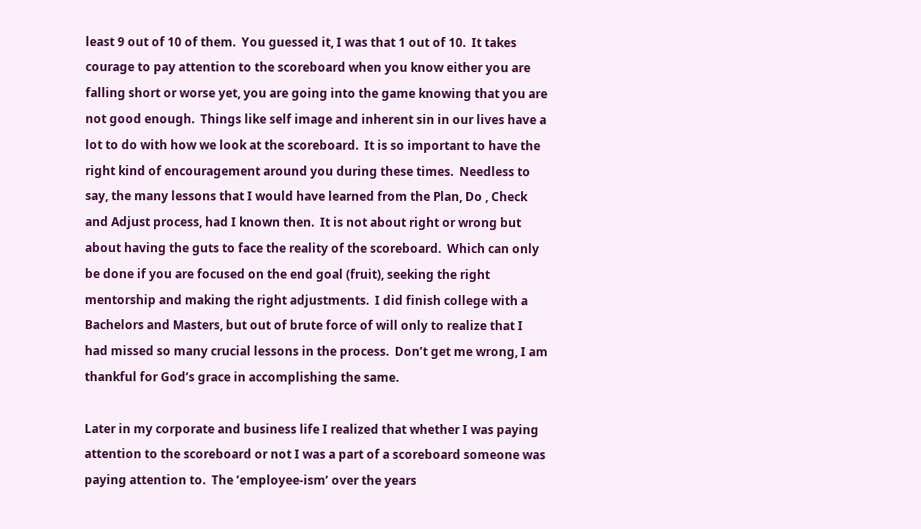least 9 out of 10 of them.  You guessed it, I was that 1 out of 10.  It takes courage to pay attention to the scoreboard when you know either you are falling short or worse yet, you are going into the game knowing that you are not good enough.  Things like self image and inherent sin in our lives have a lot to do with how we look at the scoreboard.  It is so important to have the right kind of encouragement around you during these times.  Needless to say, the many lessons that I would have learned from the Plan, Do , Check and Adjust process, had I known then.  It is not about right or wrong but about having the guts to face the reality of the scoreboard.  Which can only be done if you are focused on the end goal (fruit), seeking the right mentorship and making the right adjustments.  I did finish college with a Bachelors and Masters, but out of brute force of will only to realize that I  had missed so many crucial lessons in the process.  Don’t get me wrong, I am thankful for God’s grace in accomplishing the same.

Later in my corporate and business life I realized that whether I was paying attention to the scoreboard or not I was a part of a scoreboard someone was paying attention to.  The ’employee-ism’ over the years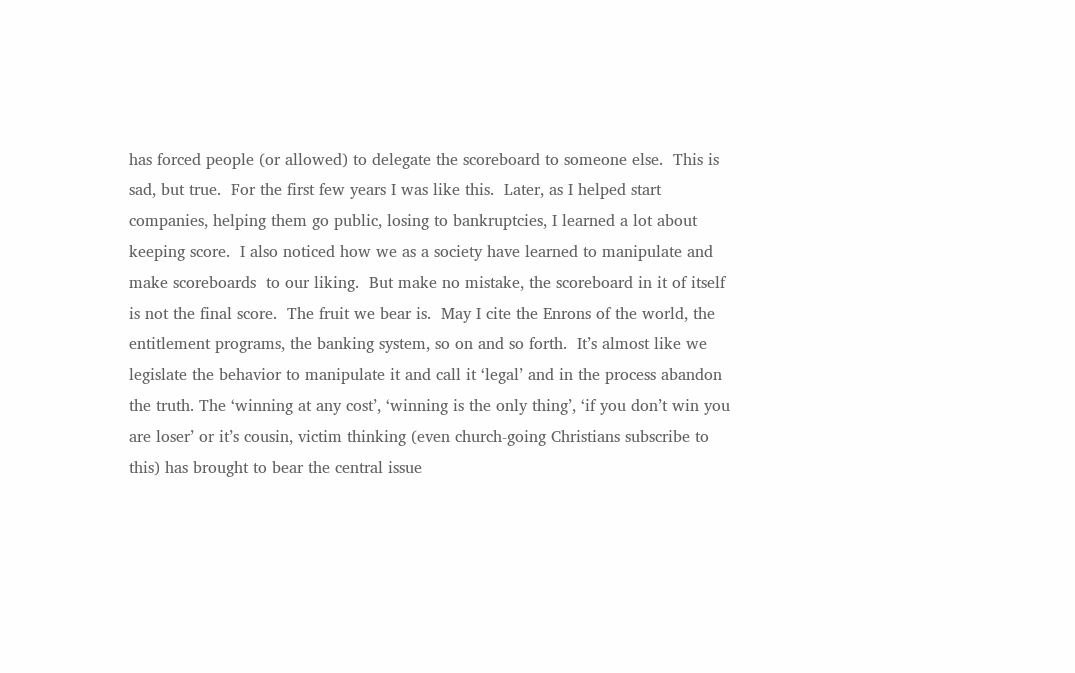has forced people (or allowed) to delegate the scoreboard to someone else.  This is sad, but true.  For the first few years I was like this.  Later, as I helped start companies, helping them go public, losing to bankruptcies, I learned a lot about keeping score.  I also noticed how we as a society have learned to manipulate and make scoreboards  to our liking.  But make no mistake, the scoreboard in it of itself is not the final score.  The fruit we bear is.  May I cite the Enrons of the world, the entitlement programs, the banking system, so on and so forth.  It’s almost like we legislate the behavior to manipulate it and call it ‘legal’ and in the process abandon the truth. The ‘winning at any cost’, ‘winning is the only thing’, ‘if you don’t win you are loser’ or it’s cousin, victim thinking (even church-going Christians subscribe to this) has brought to bear the central issue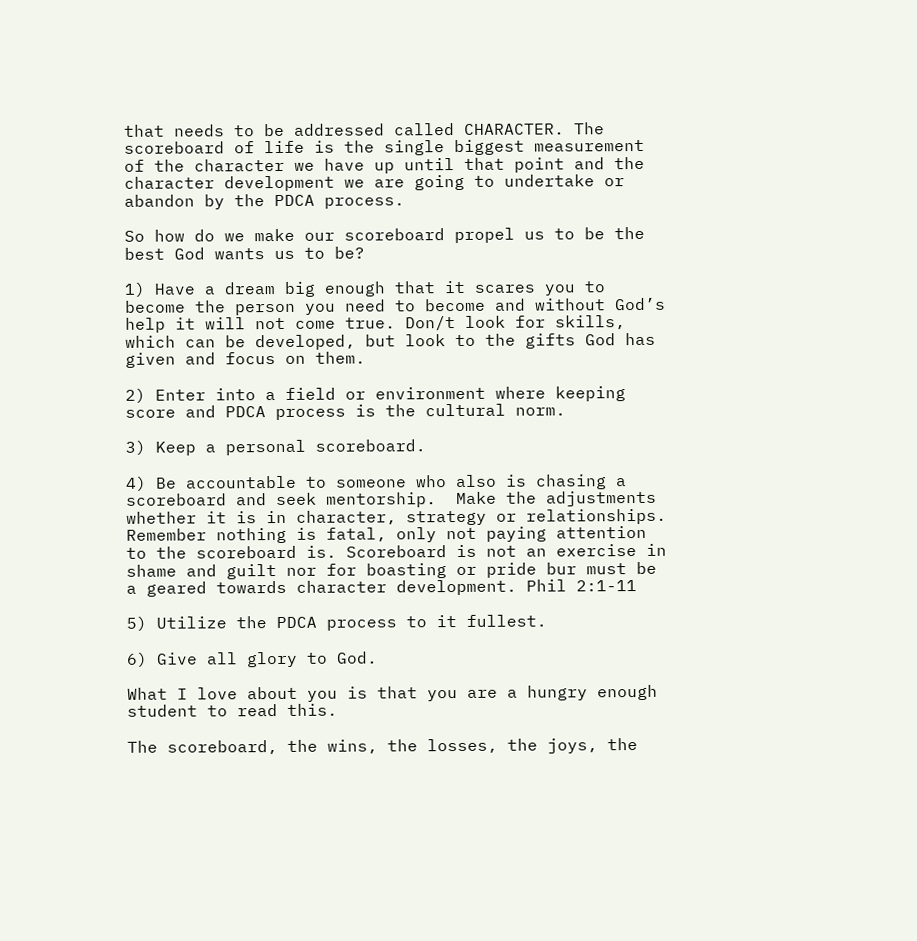that needs to be addressed called CHARACTER. The scoreboard of life is the single biggest measurement of the character we have up until that point and the character development we are going to undertake or abandon by the PDCA process.

So how do we make our scoreboard propel us to be the best God wants us to be?

1) Have a dream big enough that it scares you to become the person you need to become and without God’s help it will not come true. Don/t look for skills, which can be developed, but look to the gifts God has given and focus on them.

2) Enter into a field or environment where keeping score and PDCA process is the cultural norm.

3) Keep a personal scoreboard.

4) Be accountable to someone who also is chasing a scoreboard and seek mentorship.  Make the adjustments whether it is in character, strategy or relationships.  Remember nothing is fatal, only not paying attention to the scoreboard is. Scoreboard is not an exercise in shame and guilt nor for boasting or pride bur must be a geared towards character development. Phil 2:1-11

5) Utilize the PDCA process to it fullest.

6) Give all glory to God.

What I love about you is that you are a hungry enough student to read this.

The scoreboard, the wins, the losses, the joys, the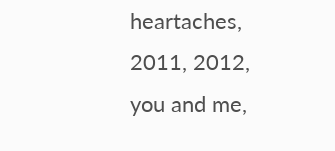heartaches, 2011, 2012, you and me,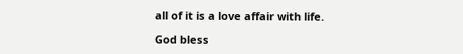all of it is a love affair with life.

God bless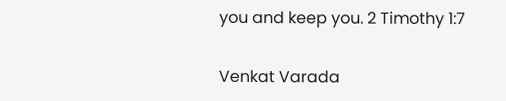you and keep you. 2 Timothy 1:7

Venkat Varada